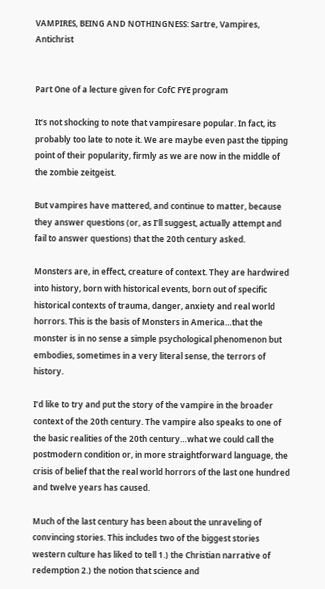VAMPIRES, BEING AND NOTHINGNESS: Sartre, Vampires, Antichrist


Part One of a lecture given for CofC FYE program

It’s not shocking to note that vampiresare popular. In fact, its probably too late to note it. We are maybe even past the tipping point of their popularity, firmly as we are now in the middle of the zombie zeitgeist.

But vampires have mattered, and continue to matter, because they answer questions (or, as I’ll suggest, actually attempt and fail to answer questions) that the 20th century asked.

Monsters are, in effect, creature of context. They are hardwired into history, born with historical events, born out of specific historical contexts of trauma, danger, anxiety and real world horrors. This is the basis of Monsters in America…that the monster is in no sense a simple psychological phenomenon but embodies, sometimes in a very literal sense, the terrors of history.

I’d like to try and put the story of the vampire in the broader context of the 20th century. The vampire also speaks to one of the basic realities of the 20th century…what we could call the postmodern condition or, in more straightforward language, the crisis of belief that the real world horrors of the last one hundred and twelve years has caused.

Much of the last century has been about the unraveling of convincing stories. This includes two of the biggest stories western culture has liked to tell 1.) the Christian narrative of redemption 2.) the notion that science and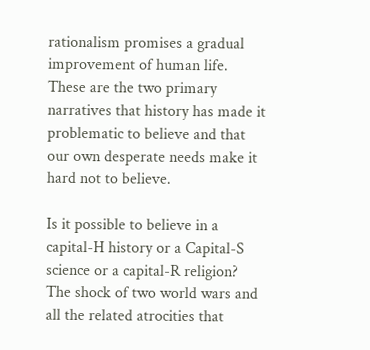rationalism promises a gradual improvement of human life. These are the two primary narratives that history has made it problematic to believe and that our own desperate needs make it hard not to believe.

Is it possible to believe in a capital-H history or a Capital-S science or a capital-R religion? The shock of two world wars and all the related atrocities that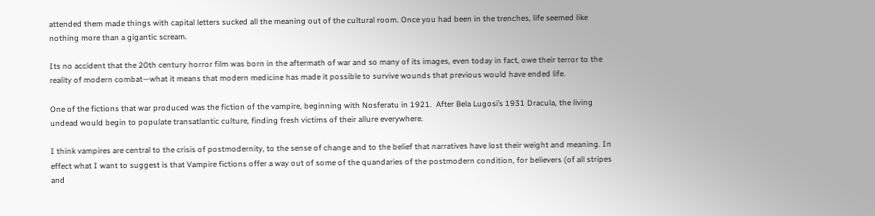attended them made things with capital letters sucked all the meaning out of the cultural room. Once you had been in the trenches, life seemed like nothing more than a gigantic scream.

Its no accident that the 20th century horror film was born in the aftermath of war and so many of its images, even today in fact, owe their terror to the reality of modern combat—what it means that modern medicine has made it possible to survive wounds that previous would have ended life.

One of the fictions that war produced was the fiction of the vampire, beginning with Nosferatu in 1921.  After Bela Lugosi’s 1931 Dracula, the living undead would begin to populate transatlantic culture, finding fresh victims of their allure everywhere.

I think vampires are central to the crisis of postmodernity, to the sense of change and to the belief that narratives have lost their weight and meaning. In effect what I want to suggest is that Vampire fictions offer a way out of some of the quandaries of the postmodern condition, for believers (of all stripes and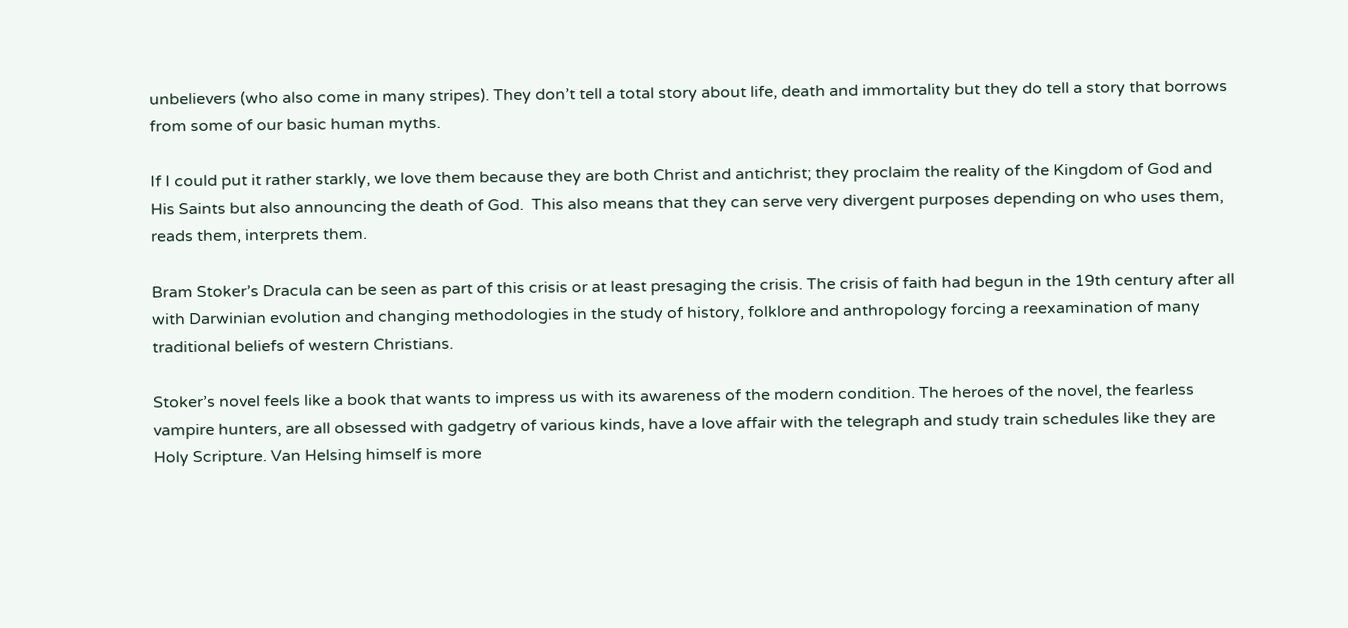unbelievers (who also come in many stripes). They don’t tell a total story about life, death and immortality but they do tell a story that borrows from some of our basic human myths.

If I could put it rather starkly, we love them because they are both Christ and antichrist; they proclaim the reality of the Kingdom of God and His Saints but also announcing the death of God.  This also means that they can serve very divergent purposes depending on who uses them, reads them, interprets them.

Bram Stoker’s Dracula can be seen as part of this crisis or at least presaging the crisis. The crisis of faith had begun in the 19th century after all with Darwinian evolution and changing methodologies in the study of history, folklore and anthropology forcing a reexamination of many traditional beliefs of western Christians.

Stoker’s novel feels like a book that wants to impress us with its awareness of the modern condition. The heroes of the novel, the fearless vampire hunters, are all obsessed with gadgetry of various kinds, have a love affair with the telegraph and study train schedules like they are Holy Scripture. Van Helsing himself is more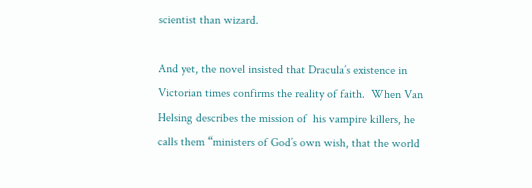scientist than wizard.

And yet, the novel insisted that Dracula’s existence in Victorian times confirms the reality of faith.  When Van Helsing describes the mission of  his vampire killers, he calls them “ministers of God’s own wish, that the world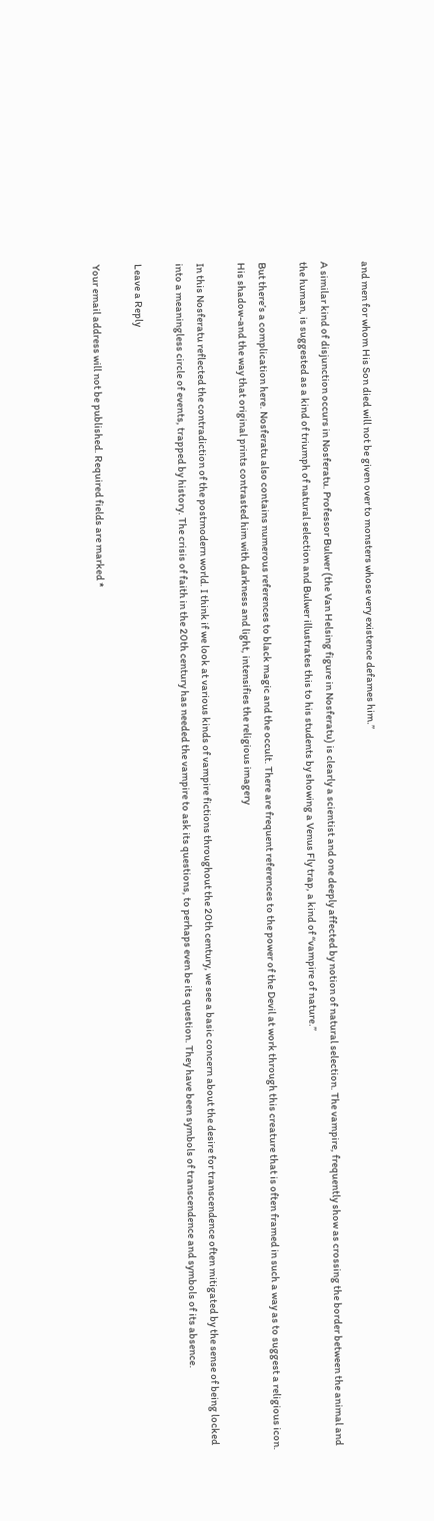and men for whom His Son died will not be given over to monsters whose very existence defames him.”

A similar kind of disjunction occurs in Nosferatu. Professor Bulwer (the Van Helsing figure in Nosferatu) is clearly a scientist and one deeply affected by notion of natural selection. The vampire, frequently show as crossing the border between the animal and the human, is suggested as a kind of triumph of natural selection and Bulwer illustrates this to his students by showing a Venus Fly trap, a kind of “vampire of nature.”

But there’s a complication here. Nosferatu also contains numerous references to black magic and the occult. There are frequent references to the power of the Devil at work through this creature that is often framed in such a way as to suggest a religious icon. His shadow-and the way that original prints contrasted him with darkness and light, intensifies the religious imagery

In this Nosferatu reflected the contradiction of the postmodern world. I think if we look at various kinds of vampire fictions throughout the 20th century, we see a basic concern about the desire for transcendence often mitigated by the sense of being locked into a meaningless circle of events, trapped by history. The crisis of faith in the 20th century has needed the vampire to ask its questions, to perhaps even be its question. They have been symbols of transcendence and symbols of its absence.

Leave a Reply

Your email address will not be published. Required fields are marked *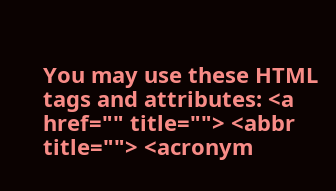You may use these HTML tags and attributes: <a href="" title=""> <abbr title=""> <acronym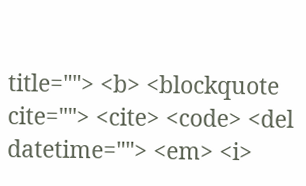title=""> <b> <blockquote cite=""> <cite> <code> <del datetime=""> <em> <i>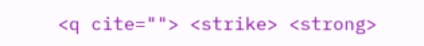<q cite=""> <strike> <strong>